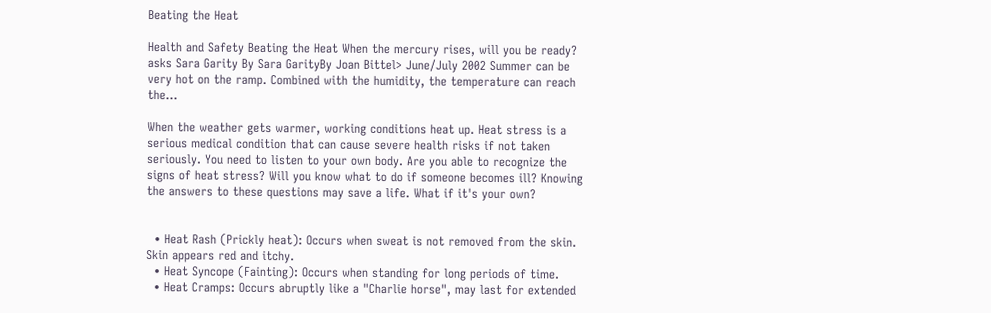Beating the Heat

Health and Safety Beating the Heat When the mercury rises, will you be ready? asks Sara Garity By Sara GarityBy Joan Bittel> June/July 2002 Summer can be very hot on the ramp. Combined with the humidity, the temperature can reach the...

When the weather gets warmer, working conditions heat up. Heat stress is a serious medical condition that can cause severe health risks if not taken seriously. You need to listen to your own body. Are you able to recognize the signs of heat stress? Will you know what to do if someone becomes ill? Knowing the answers to these questions may save a life. What if it's your own?


  • Heat Rash (Prickly heat): Occurs when sweat is not removed from the skin. Skin appears red and itchy.
  • Heat Syncope (Fainting): Occurs when standing for long periods of time.
  • Heat Cramps: Occurs abruptly like a "Charlie horse", may last for extended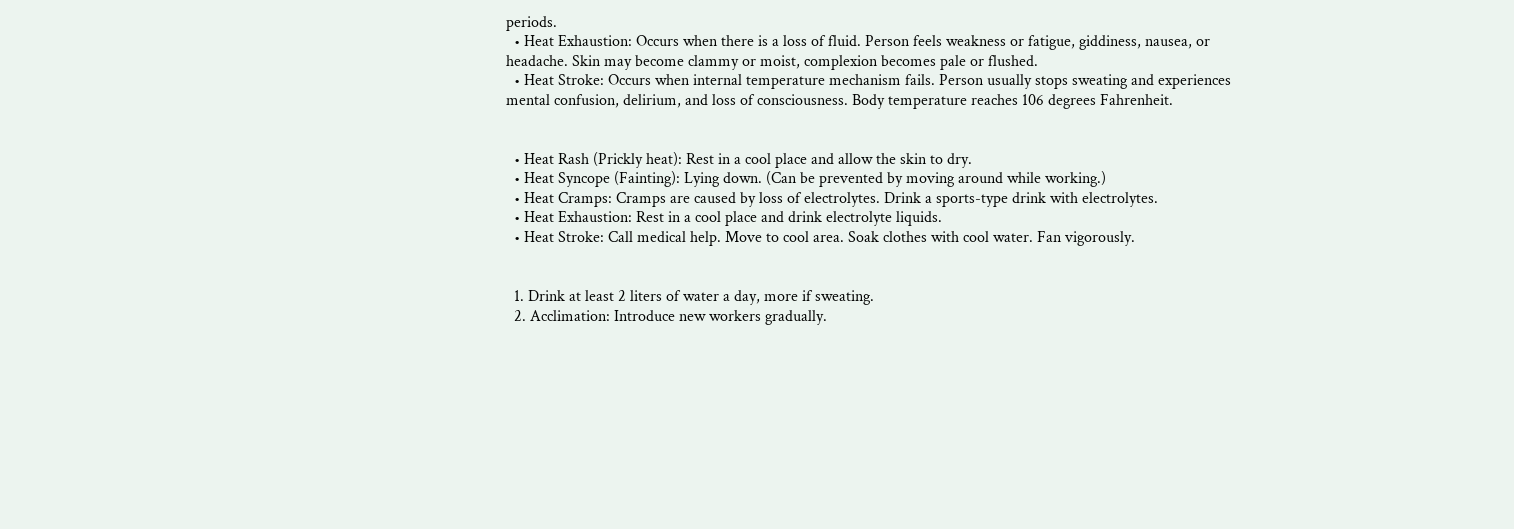periods.
  • Heat Exhaustion: Occurs when there is a loss of fluid. Person feels weakness or fatigue, giddiness, nausea, or headache. Skin may become clammy or moist, complexion becomes pale or flushed.
  • Heat Stroke: Occurs when internal temperature mechanism fails. Person usually stops sweating and experiences mental confusion, delirium, and loss of consciousness. Body temperature reaches 106 degrees Fahrenheit.


  • Heat Rash (Prickly heat): Rest in a cool place and allow the skin to dry.
  • Heat Syncope (Fainting): Lying down. (Can be prevented by moving around while working.)
  • Heat Cramps: Cramps are caused by loss of electrolytes. Drink a sports-type drink with electrolytes.
  • Heat Exhaustion: Rest in a cool place and drink electrolyte liquids.
  • Heat Stroke: Call medical help. Move to cool area. Soak clothes with cool water. Fan vigorously.


  1. Drink at least 2 liters of water a day, more if sweating.
  2. Acclimation: Introduce new workers gradually.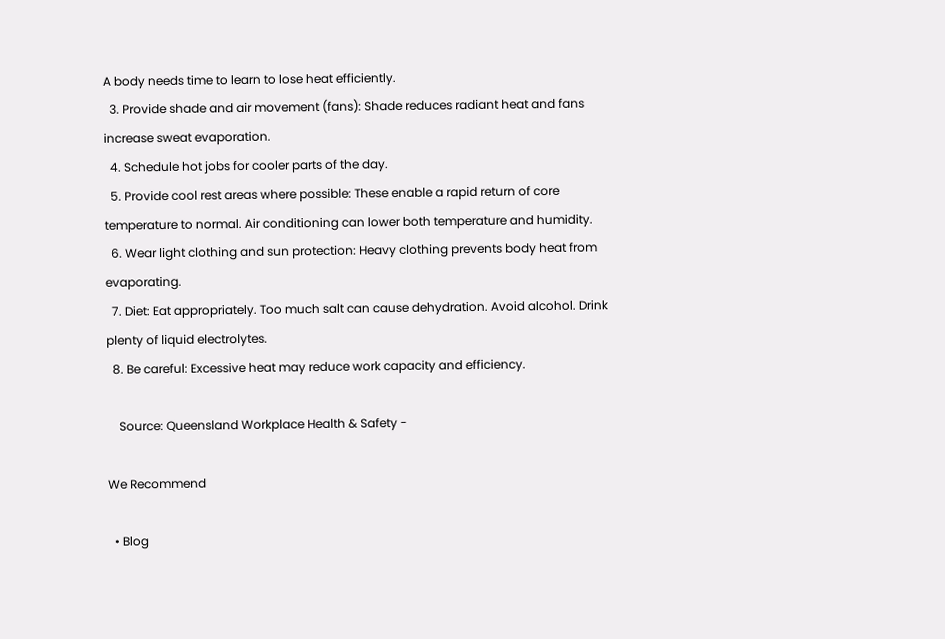A body needs time to learn to lose heat efficiently.
  3. Provide shade and air movement (fans): Shade reduces radiant heat and fans increase sweat evaporation.
  4. Schedule hot jobs for cooler parts of the day.
  5. Provide cool rest areas where possible: These enable a rapid return of core temperature to normal. Air conditioning can lower both temperature and humidity.
  6. Wear light clothing and sun protection: Heavy clothing prevents body heat from evaporating.
  7. Diet: Eat appropriately. Too much salt can cause dehydration. Avoid alcohol. Drink plenty of liquid electrolytes.
  8. Be careful: Excessive heat may reduce work capacity and efficiency.

    Source: Queensland Workplace Health & Safety -

We Recommend

  • Blog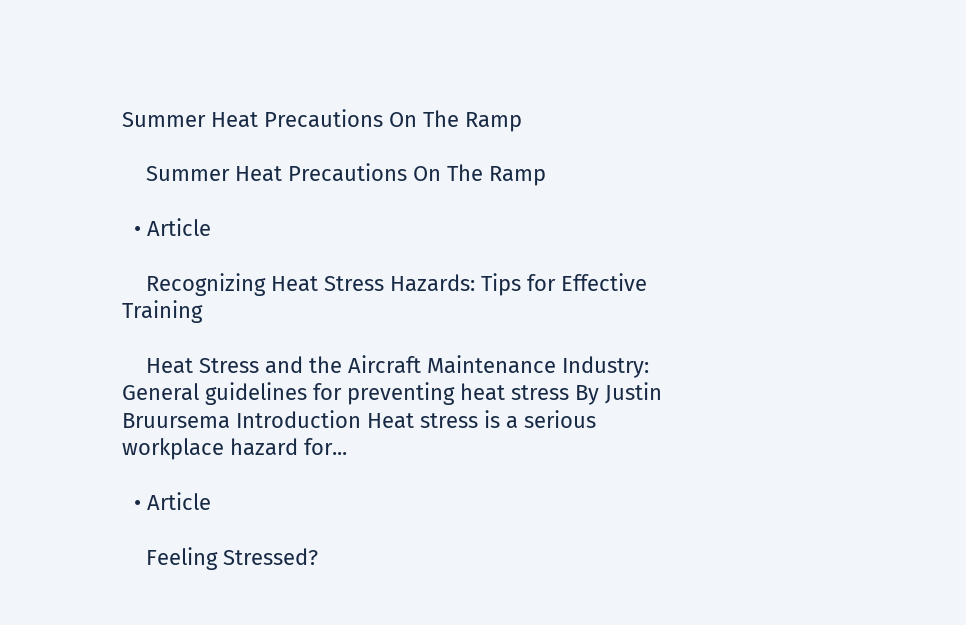Summer Heat Precautions On The Ramp

    Summer Heat Precautions On The Ramp

  • Article

    Recognizing Heat Stress Hazards: Tips for Effective Training

    Heat Stress and the Aircraft Maintenance Industry: General guidelines for preventing heat stress By Justin Bruursema Introduction Heat stress is a serious workplace hazard for...

  • Article

    Feeling Stressed?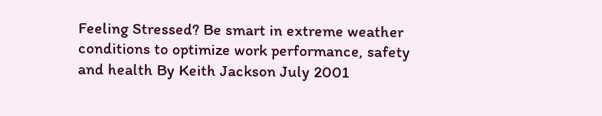Feeling Stressed? Be smart in extreme weather conditions to optimize work performance, safety and health By Keith Jackson July 2001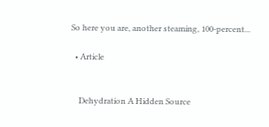So here you are, another steaming, 100-percent...

  • Article


    Dehydration A Hidden Source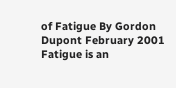of Fatigue By Gordon Dupont February 2001 Fatigue is an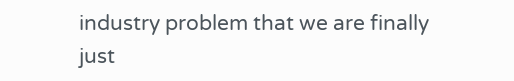industry problem that we are finally just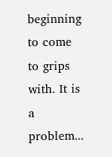beginning to come to grips with. It is a problem...